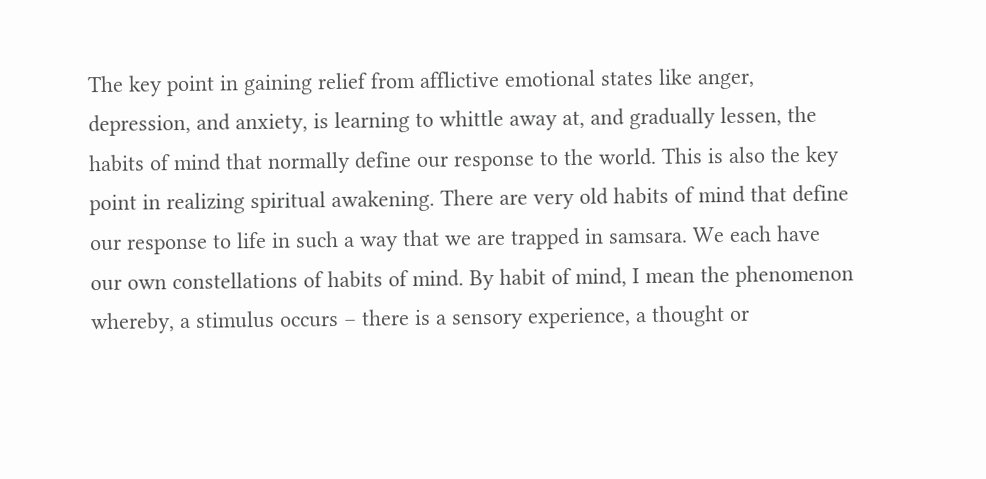The key point in gaining relief from afflictive emotional states like anger, depression, and anxiety, is learning to whittle away at, and gradually lessen, the habits of mind that normally define our response to the world. This is also the key point in realizing spiritual awakening. There are very old habits of mind that define our response to life in such a way that we are trapped in samsara. We each have our own constellations of habits of mind. By habit of mind, I mean the phenomenon whereby, a stimulus occurs – there is a sensory experience, a thought or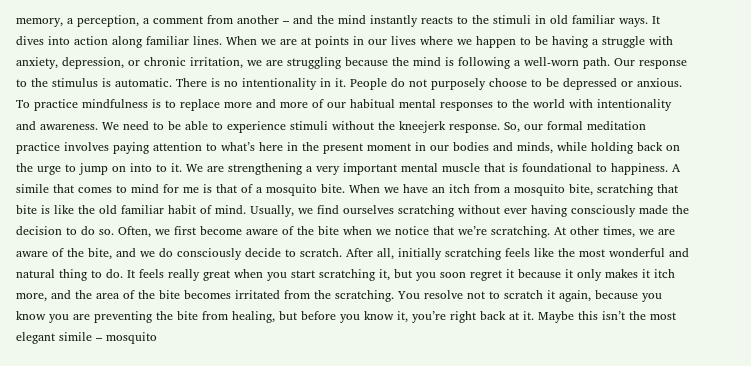memory, a perception, a comment from another – and the mind instantly reacts to the stimuli in old familiar ways. It dives into action along familiar lines. When we are at points in our lives where we happen to be having a struggle with anxiety, depression, or chronic irritation, we are struggling because the mind is following a well-worn path. Our response to the stimulus is automatic. There is no intentionality in it. People do not purposely choose to be depressed or anxious. To practice mindfulness is to replace more and more of our habitual mental responses to the world with intentionality and awareness. We need to be able to experience stimuli without the kneejerk response. So, our formal meditation practice involves paying attention to what’s here in the present moment in our bodies and minds, while holding back on the urge to jump on into to it. We are strengthening a very important mental muscle that is foundational to happiness. A simile that comes to mind for me is that of a mosquito bite. When we have an itch from a mosquito bite, scratching that bite is like the old familiar habit of mind. Usually, we find ourselves scratching without ever having consciously made the decision to do so. Often, we first become aware of the bite when we notice that we’re scratching. At other times, we are aware of the bite, and we do consciously decide to scratch. After all, initially scratching feels like the most wonderful and natural thing to do. It feels really great when you start scratching it, but you soon regret it because it only makes it itch more, and the area of the bite becomes irritated from the scratching. You resolve not to scratch it again, because you know you are preventing the bite from healing, but before you know it, you’re right back at it. Maybe this isn’t the most elegant simile – mosquito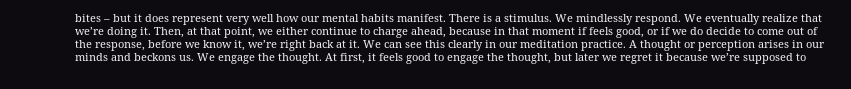bites – but it does represent very well how our mental habits manifest. There is a stimulus. We mindlessly respond. We eventually realize that we’re doing it. Then, at that point, we either continue to charge ahead, because in that moment if feels good, or if we do decide to come out of the response, before we know it, we’re right back at it. We can see this clearly in our meditation practice. A thought or perception arises in our minds and beckons us. We engage the thought. At first, it feels good to engage the thought, but later we regret it because we’re supposed to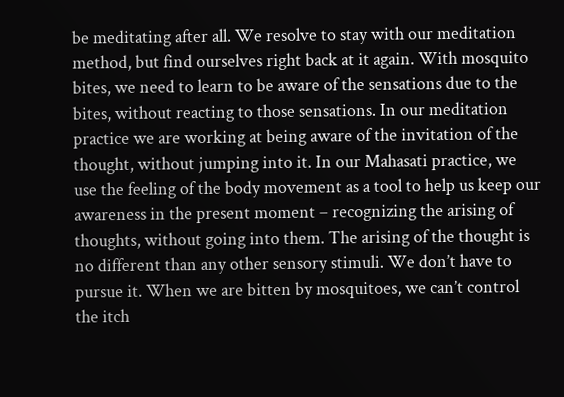be meditating after all. We resolve to stay with our meditation method, but find ourselves right back at it again. With mosquito bites, we need to learn to be aware of the sensations due to the bites, without reacting to those sensations. In our meditation practice we are working at being aware of the invitation of the thought, without jumping into it. In our Mahasati practice, we use the feeling of the body movement as a tool to help us keep our awareness in the present moment – recognizing the arising of thoughts, without going into them. The arising of the thought is no different than any other sensory stimuli. We don’t have to pursue it. When we are bitten by mosquitoes, we can’t control the itch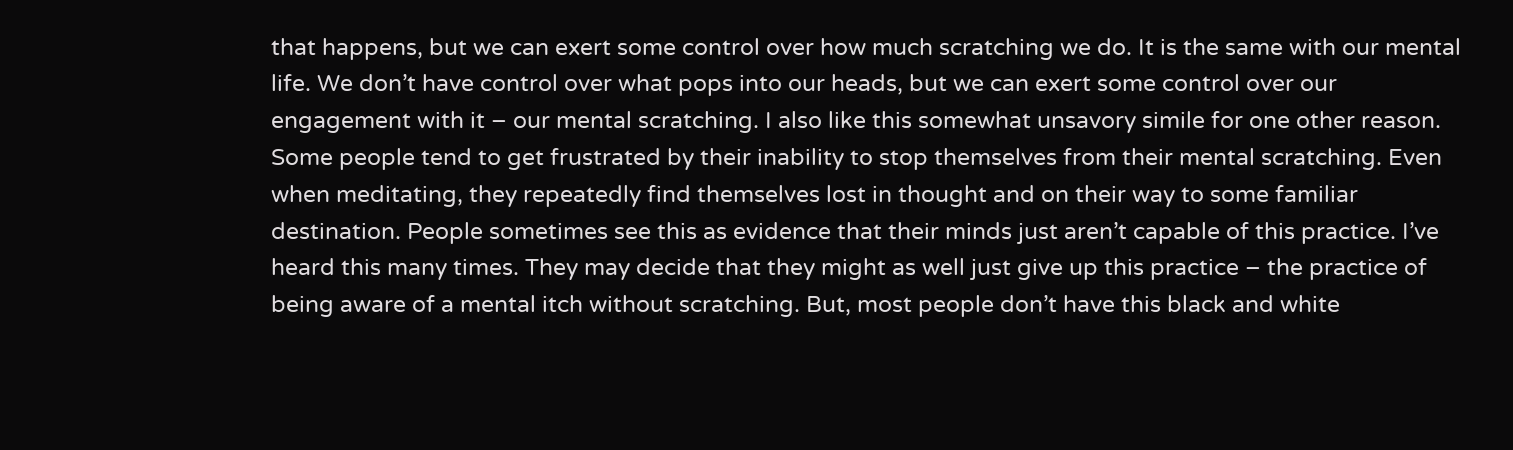that happens, but we can exert some control over how much scratching we do. It is the same with our mental life. We don’t have control over what pops into our heads, but we can exert some control over our engagement with it – our mental scratching. I also like this somewhat unsavory simile for one other reason. Some people tend to get frustrated by their inability to stop themselves from their mental scratching. Even when meditating, they repeatedly find themselves lost in thought and on their way to some familiar destination. People sometimes see this as evidence that their minds just aren’t capable of this practice. I’ve heard this many times. They may decide that they might as well just give up this practice – the practice of being aware of a mental itch without scratching. But, most people don’t have this black and white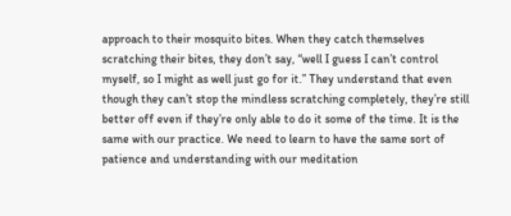approach to their mosquito bites. When they catch themselves scratching their bites, they don’t say, “well I guess I can’t control myself, so I might as well just go for it.” They understand that even though they can’t stop the mindless scratching completely, they’re still better off even if they’re only able to do it some of the time. It is the same with our practice. We need to learn to have the same sort of patience and understanding with our meditation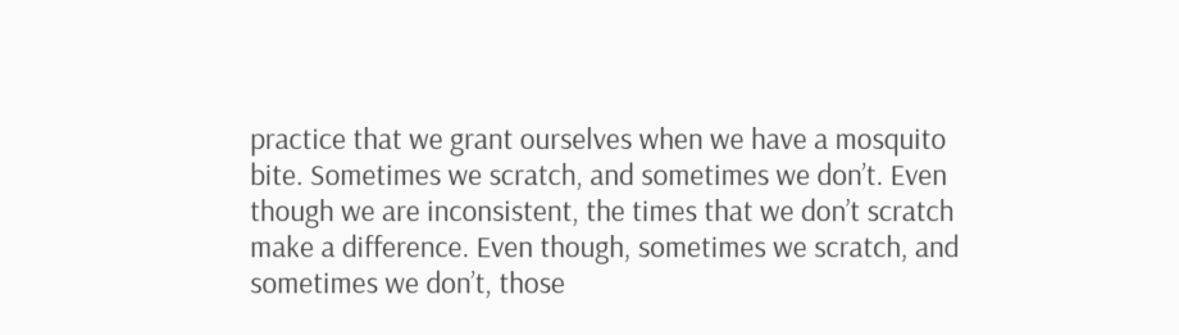practice that we grant ourselves when we have a mosquito bite. Sometimes we scratch, and sometimes we don’t. Even though we are inconsistent, the times that we don’t scratch make a difference. Even though, sometimes we scratch, and sometimes we don’t, those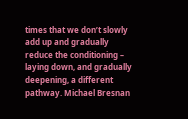times that we don’t slowly add up and gradually reduce the conditioning – laying down, and gradually deepening, a different pathway. Michael Bresnan